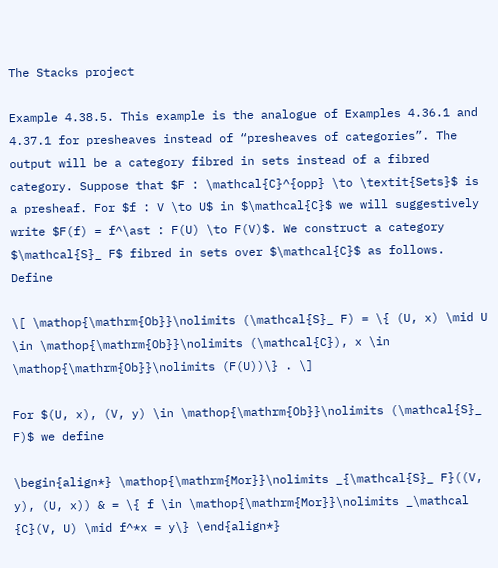The Stacks project

Example 4.38.5. This example is the analogue of Examples 4.36.1 and 4.37.1 for presheaves instead of “presheaves of categories”. The output will be a category fibred in sets instead of a fibred category. Suppose that $F : \mathcal{C}^{opp} \to \textit{Sets}$ is a presheaf. For $f : V \to U$ in $\mathcal{C}$ we will suggestively write $F(f) = f^\ast : F(U) \to F(V)$. We construct a category $\mathcal{S}_ F$ fibred in sets over $\mathcal{C}$ as follows. Define

\[ \mathop{\mathrm{Ob}}\nolimits (\mathcal{S}_ F) = \{ (U, x) \mid U \in \mathop{\mathrm{Ob}}\nolimits (\mathcal{C}), x \in \mathop{\mathrm{Ob}}\nolimits (F(U))\} . \]

For $(U, x), (V, y) \in \mathop{\mathrm{Ob}}\nolimits (\mathcal{S}_ F)$ we define

\begin{align*} \mathop{\mathrm{Mor}}\nolimits _{\mathcal{S}_ F}((V, y), (U, x)) & = \{ f \in \mathop{\mathrm{Mor}}\nolimits _\mathcal {C}(V, U) \mid f^*x = y\} \end{align*}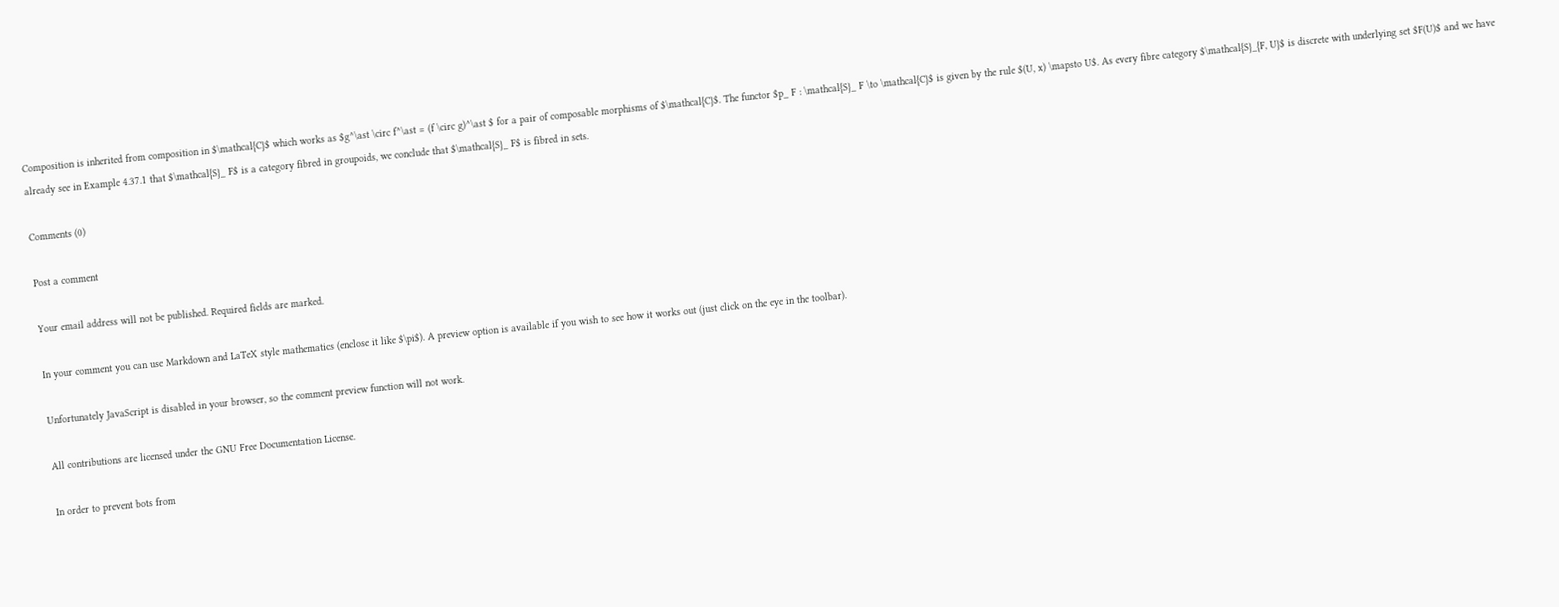Composition is inherited from composition in $\mathcal{C}$ which works as $g^\ast \circ f^\ast = (f \circ g)^\ast $ for a pair of composable morphisms of $\mathcal{C}$. The functor $p_ F : \mathcal{S}_ F \to \mathcal{C}$ is given by the rule $(U, x) \mapsto U$. As every fibre category $\mathcal{S}_{F, U}$ is discrete with underlying set $F(U)$ and we have already see in Example 4.37.1 that $\mathcal{S}_ F$ is a category fibred in groupoids, we conclude that $\mathcal{S}_ F$ is fibred in sets.

Comments (0)

Post a comment

Your email address will not be published. Required fields are marked.

In your comment you can use Markdown and LaTeX style mathematics (enclose it like $\pi$). A preview option is available if you wish to see how it works out (just click on the eye in the toolbar).

Unfortunately JavaScript is disabled in your browser, so the comment preview function will not work.

All contributions are licensed under the GNU Free Documentation License.

In order to prevent bots from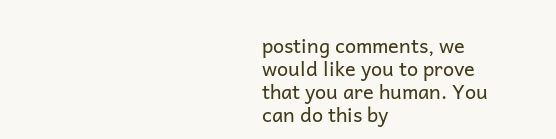posting comments, we would like you to prove that you are human. You can do this by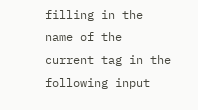filling in the name of the current tag in the following input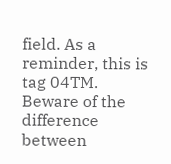field. As a reminder, this is tag 04TM. Beware of the difference between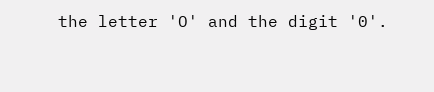the letter 'O' and the digit '0'.